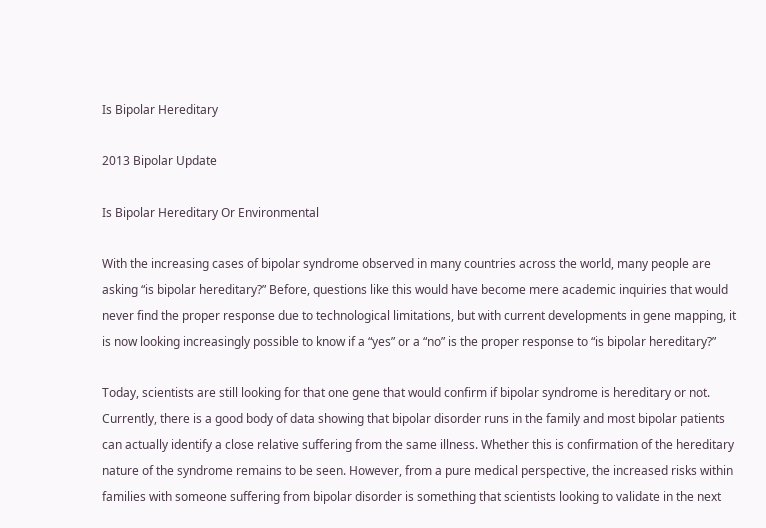Is Bipolar Hereditary

2013 Bipolar Update

Is Bipolar Hereditary Or Environmental

With the increasing cases of bipolar syndrome observed in many countries across the world, many people are asking “is bipolar hereditary?” Before, questions like this would have become mere academic inquiries that would never find the proper response due to technological limitations, but with current developments in gene mapping, it is now looking increasingly possible to know if a “yes” or a “no” is the proper response to “is bipolar hereditary?”

Today, scientists are still looking for that one gene that would confirm if bipolar syndrome is hereditary or not. Currently, there is a good body of data showing that bipolar disorder runs in the family and most bipolar patients can actually identify a close relative suffering from the same illness. Whether this is confirmation of the hereditary nature of the syndrome remains to be seen. However, from a pure medical perspective, the increased risks within families with someone suffering from bipolar disorder is something that scientists looking to validate in the next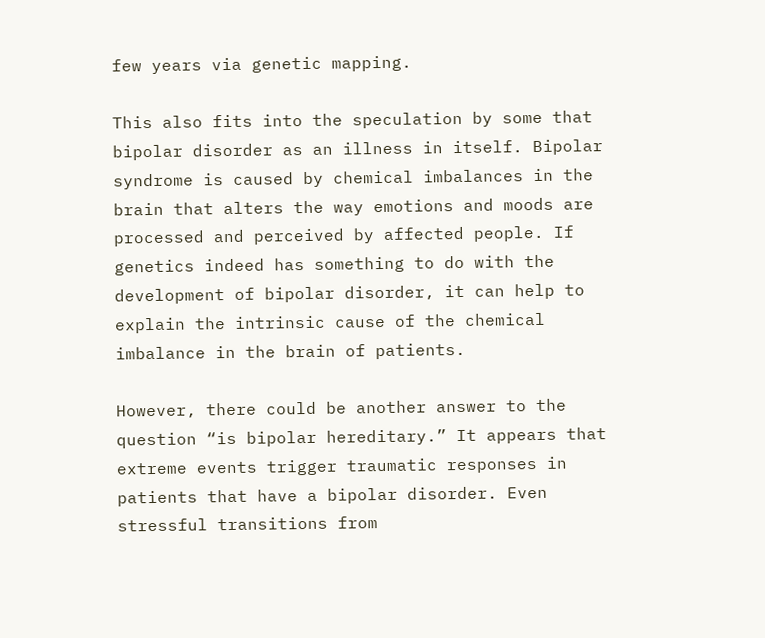few years via genetic mapping.

This also fits into the speculation by some that bipolar disorder as an illness in itself. Bipolar syndrome is caused by chemical imbalances in the brain that alters the way emotions and moods are processed and perceived by affected people. If genetics indeed has something to do with the development of bipolar disorder, it can help to explain the intrinsic cause of the chemical imbalance in the brain of patients.

However, there could be another answer to the question “is bipolar hereditary.” It appears that extreme events trigger traumatic responses in patients that have a bipolar disorder. Even stressful transitions from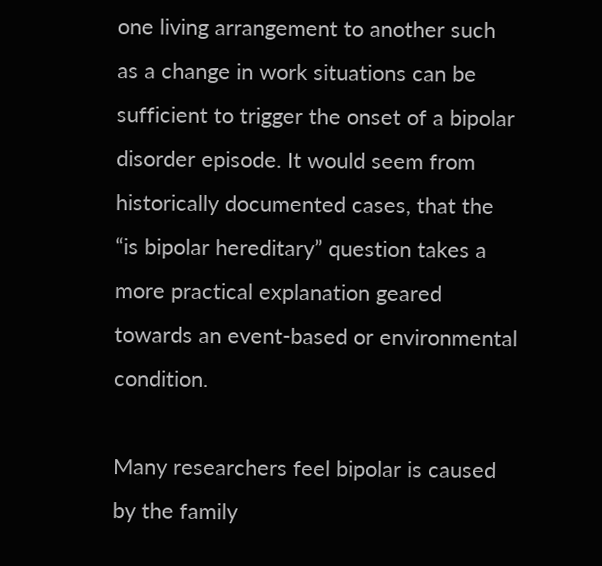one living arrangement to another such as a change in work situations can be sufficient to trigger the onset of a bipolar disorder episode. It would seem from historically documented cases, that the “is bipolar hereditary” question takes a more practical explanation geared towards an event-based or environmental condition.

Many researchers feel bipolar is caused by the family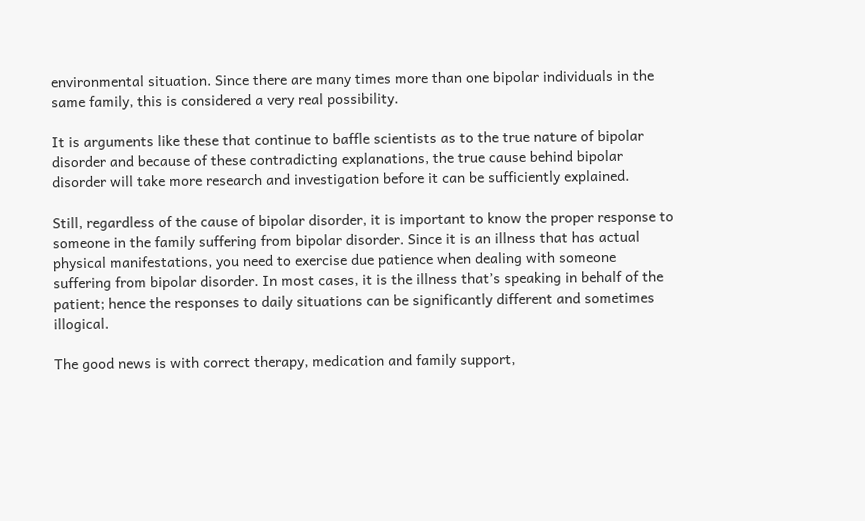environmental situation. Since there are many times more than one bipolar individuals in the same family, this is considered a very real possibility.

It is arguments like these that continue to baffle scientists as to the true nature of bipolar disorder and because of these contradicting explanations, the true cause behind bipolar disorder will take more research and investigation before it can be sufficiently explained.

Still, regardless of the cause of bipolar disorder, it is important to know the proper response to someone in the family suffering from bipolar disorder. Since it is an illness that has actual physical manifestations, you need to exercise due patience when dealing with someone suffering from bipolar disorder. In most cases, it is the illness that’s speaking in behalf of the patient; hence the responses to daily situations can be significantly different and sometimes illogical.

The good news is with correct therapy, medication and family support,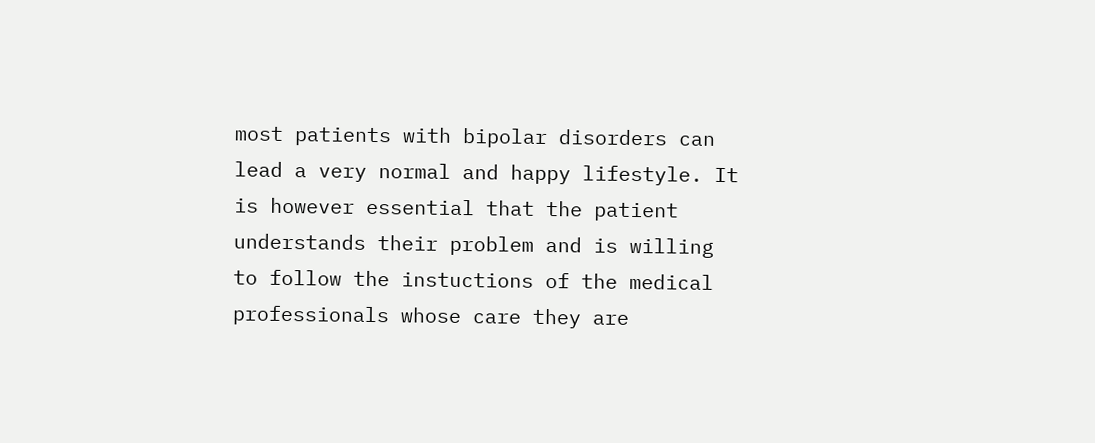most patients with bipolar disorders can lead a very normal and happy lifestyle. It is however essential that the patient understands their problem and is willing to follow the instuctions of the medical professionals whose care they are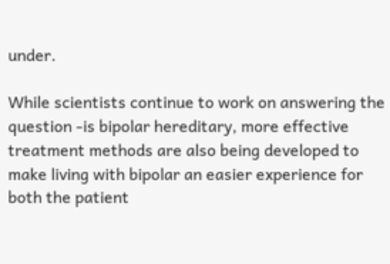under.

While scientists continue to work on answering the question -is bipolar hereditary, more effective treatment methods are also being developed to make living with bipolar an easier experience for both the patient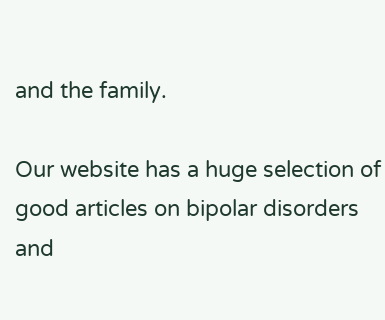and the family.

Our website has a huge selection of good articles on bipolar disorders and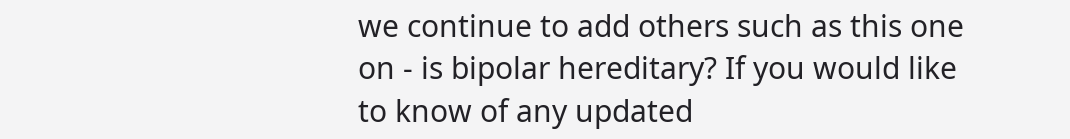we continue to add others such as this one on - is bipolar hereditary? If you would like to know of any updated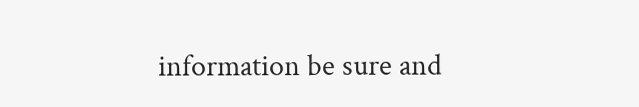information be sure and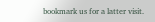bookmark us for a latter visit.